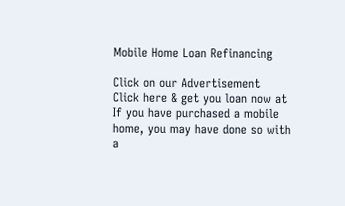Mobile Home Loan Refinancing

Click on our Advertisement
Click here & get you loan now at
If you have purchased a mobile home, you may have done so with a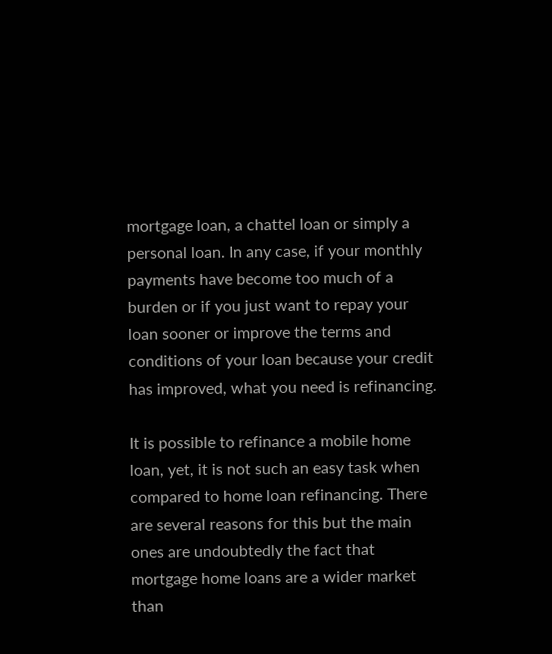mortgage loan, a chattel loan or simply a personal loan. In any case, if your monthly payments have become too much of a burden or if you just want to repay your loan sooner or improve the terms and conditions of your loan because your credit has improved, what you need is refinancing.

It is possible to refinance a mobile home loan, yet, it is not such an easy task when compared to home loan refinancing. There are several reasons for this but the main ones are undoubtedly the fact that mortgage home loans are a wider market than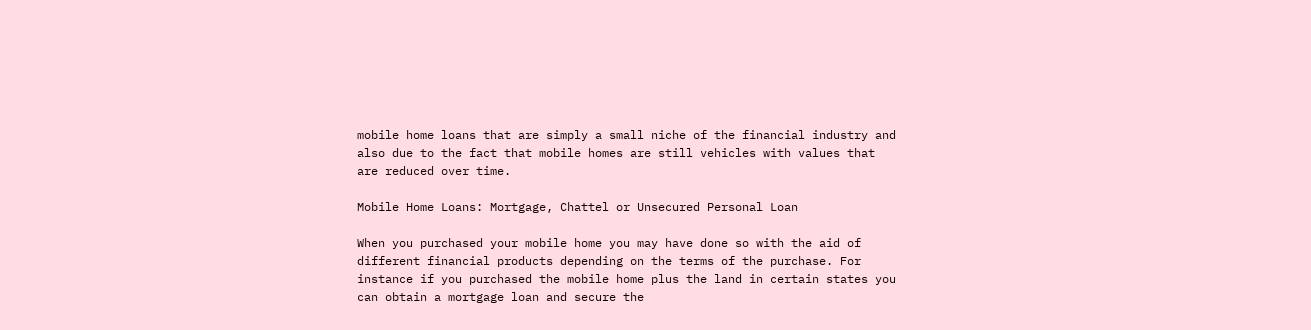mobile home loans that are simply a small niche of the financial industry and also due to the fact that mobile homes are still vehicles with values that are reduced over time.

Mobile Home Loans: Mortgage, Chattel or Unsecured Personal Loan

When you purchased your mobile home you may have done so with the aid of different financial products depending on the terms of the purchase. For instance if you purchased the mobile home plus the land in certain states you can obtain a mortgage loan and secure the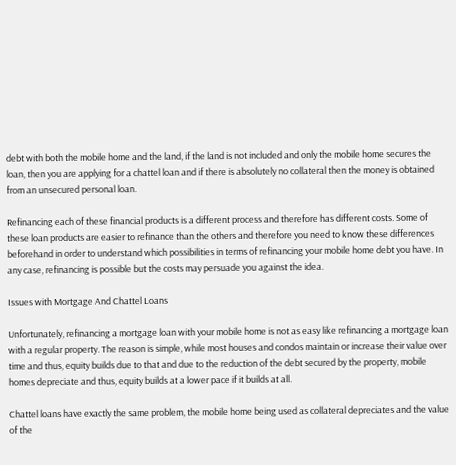debt with both the mobile home and the land, if the land is not included and only the mobile home secures the loan, then you are applying for a chattel loan and if there is absolutely no collateral then the money is obtained from an unsecured personal loan.

Refinancing each of these financial products is a different process and therefore has different costs. Some of these loan products are easier to refinance than the others and therefore you need to know these differences beforehand in order to understand which possibilities in terms of refinancing your mobile home debt you have. In any case, refinancing is possible but the costs may persuade you against the idea.

Issues with Mortgage And Chattel Loans

Unfortunately, refinancing a mortgage loan with your mobile home is not as easy like refinancing a mortgage loan with a regular property. The reason is simple, while most houses and condos maintain or increase their value over time and thus, equity builds due to that and due to the reduction of the debt secured by the property, mobile homes depreciate and thus, equity builds at a lower pace if it builds at all.

Chattel loans have exactly the same problem, the mobile home being used as collateral depreciates and the value of the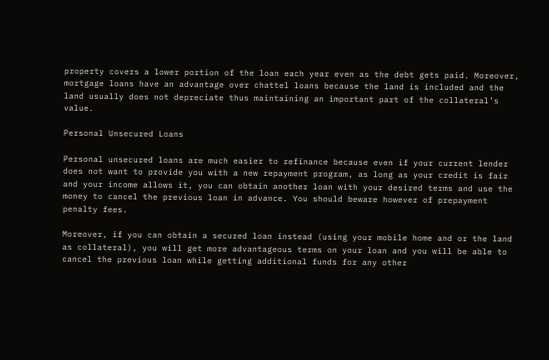property covers a lower portion of the loan each year even as the debt gets paid. Moreover, mortgage loans have an advantage over chattel loans because the land is included and the land usually does not depreciate thus maintaining an important part of the collateral’s value.

Personal Unsecured Loans

Personal unsecured loans are much easier to refinance because even if your current lender does not want to provide you with a new repayment program, as long as your credit is fair and your income allows it, you can obtain another loan with your desired terms and use the money to cancel the previous loan in advance. You should beware however of prepayment penalty fees.

Moreover, if you can obtain a secured loan instead (using your mobile home and or the land as collateral), you will get more advantageous terms on your loan and you will be able to cancel the previous loan while getting additional funds for any other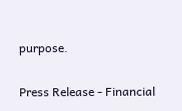purpose.

Press Release - Financial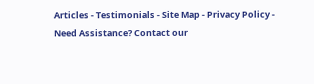Articles - Testimonials - Site Map - Privacy Policy - Need Assistance? Contact our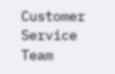Customer Service Team